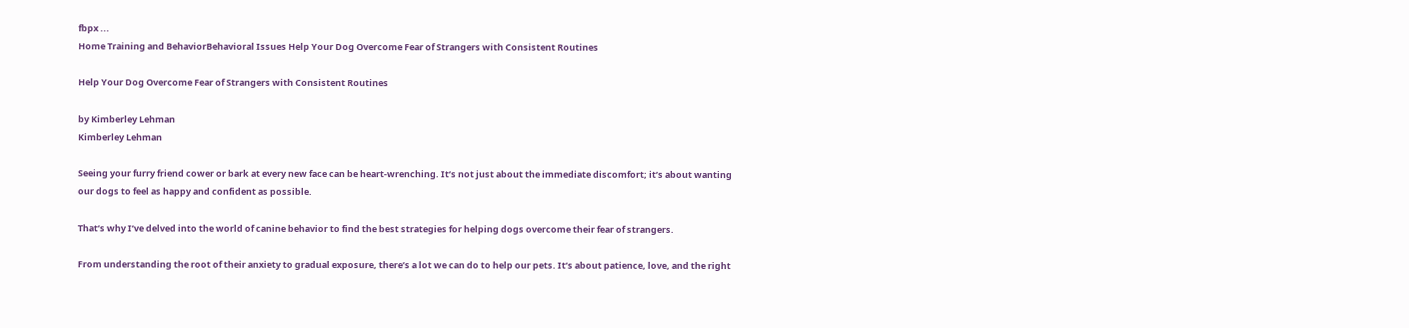fbpx ...
Home Training and BehaviorBehavioral Issues Help Your Dog Overcome Fear of Strangers with Consistent Routines

Help Your Dog Overcome Fear of Strangers with Consistent Routines

by Kimberley Lehman
Kimberley Lehman

Seeing your furry friend cower or bark at every new face can be heart-wrenching. It’s not just about the immediate discomfort; it’s about wanting our dogs to feel as happy and confident as possible.

That’s why I’ve delved into the world of canine behavior to find the best strategies for helping dogs overcome their fear of strangers.

From understanding the root of their anxiety to gradual exposure, there’s a lot we can do to help our pets. It’s about patience, love, and the right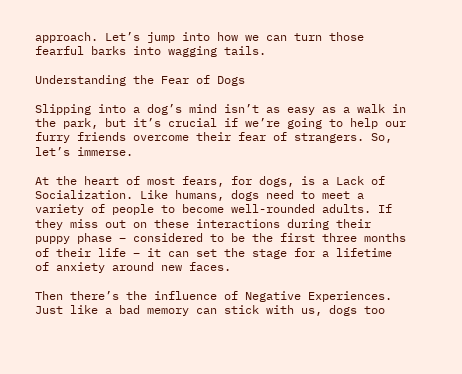approach. Let’s jump into how we can turn those fearful barks into wagging tails.

Understanding the Fear of Dogs

Slipping into a dog’s mind isn’t as easy as a walk in the park, but it’s crucial if we’re going to help our furry friends overcome their fear of strangers. So, let’s immerse.

At the heart of most fears, for dogs, is a Lack of Socialization. Like humans, dogs need to meet a variety of people to become well-rounded adults. If they miss out on these interactions during their puppy phase – considered to be the first three months of their life – it can set the stage for a lifetime of anxiety around new faces.

Then there’s the influence of Negative Experiences. Just like a bad memory can stick with us, dogs too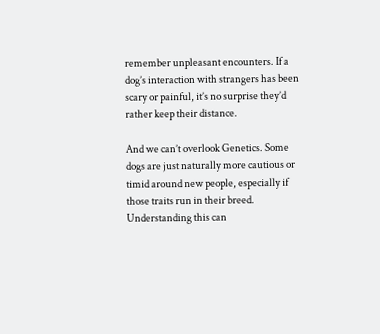remember unpleasant encounters. If a dog’s interaction with strangers has been scary or painful, it’s no surprise they’d rather keep their distance.

And we can’t overlook Genetics. Some dogs are just naturally more cautious or timid around new people, especially if those traits run in their breed. Understanding this can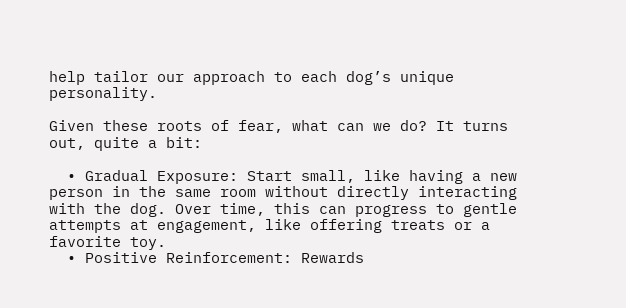help tailor our approach to each dog’s unique personality.

Given these roots of fear, what can we do? It turns out, quite a bit:

  • Gradual Exposure: Start small, like having a new person in the same room without directly interacting with the dog. Over time, this can progress to gentle attempts at engagement, like offering treats or a favorite toy.
  • Positive Reinforcement: Rewards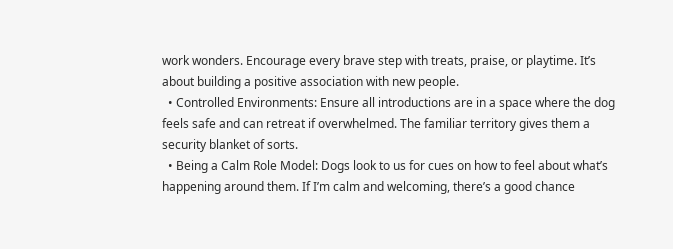work wonders. Encourage every brave step with treats, praise, or playtime. It’s about building a positive association with new people.
  • Controlled Environments: Ensure all introductions are in a space where the dog feels safe and can retreat if overwhelmed. The familiar territory gives them a security blanket of sorts.
  • Being a Calm Role Model: Dogs look to us for cues on how to feel about what’s happening around them. If I’m calm and welcoming, there’s a good chance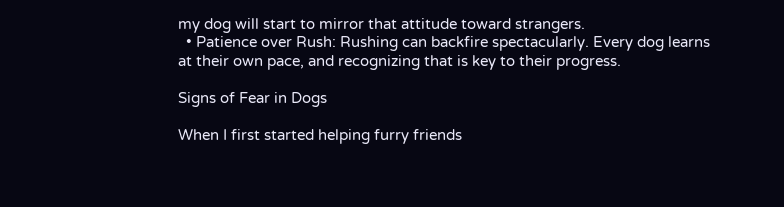my dog will start to mirror that attitude toward strangers.
  • Patience over Rush: Rushing can backfire spectacularly. Every dog learns at their own pace, and recognizing that is key to their progress.

Signs of Fear in Dogs

When I first started helping furry friends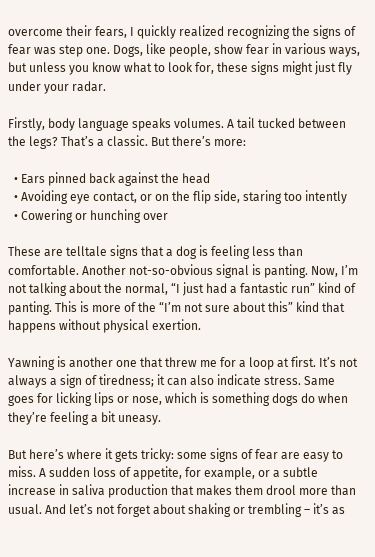overcome their fears, I quickly realized recognizing the signs of fear was step one. Dogs, like people, show fear in various ways, but unless you know what to look for, these signs might just fly under your radar.

Firstly, body language speaks volumes. A tail tucked between the legs? That’s a classic. But there’s more:

  • Ears pinned back against the head
  • Avoiding eye contact, or on the flip side, staring too intently
  • Cowering or hunching over

These are telltale signs that a dog is feeling less than comfortable. Another not-so-obvious signal is panting. Now, I’m not talking about the normal, “I just had a fantastic run” kind of panting. This is more of the “I’m not sure about this” kind that happens without physical exertion.

Yawning is another one that threw me for a loop at first. It’s not always a sign of tiredness; it can also indicate stress. Same goes for licking lips or nose, which is something dogs do when they’re feeling a bit uneasy.

But here’s where it gets tricky: some signs of fear are easy to miss. A sudden loss of appetite, for example, or a subtle increase in saliva production that makes them drool more than usual. And let’s not forget about shaking or trembling – it’s as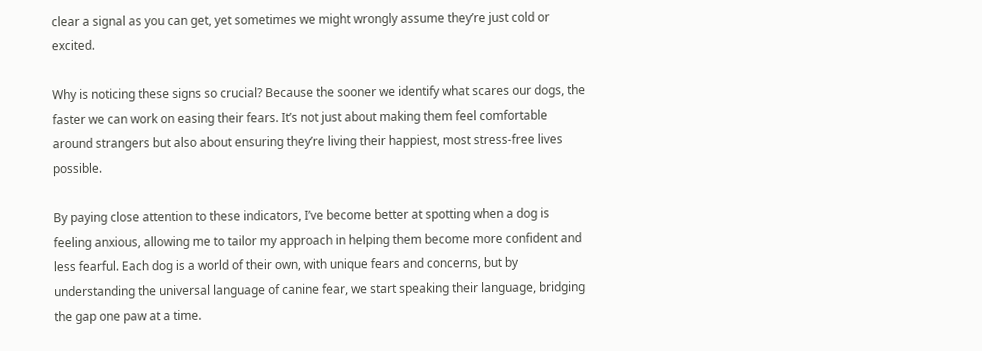clear a signal as you can get, yet sometimes we might wrongly assume they’re just cold or excited.

Why is noticing these signs so crucial? Because the sooner we identify what scares our dogs, the faster we can work on easing their fears. It’s not just about making them feel comfortable around strangers but also about ensuring they’re living their happiest, most stress-free lives possible.

By paying close attention to these indicators, I’ve become better at spotting when a dog is feeling anxious, allowing me to tailor my approach in helping them become more confident and less fearful. Each dog is a world of their own, with unique fears and concerns, but by understanding the universal language of canine fear, we start speaking their language, bridging the gap one paw at a time.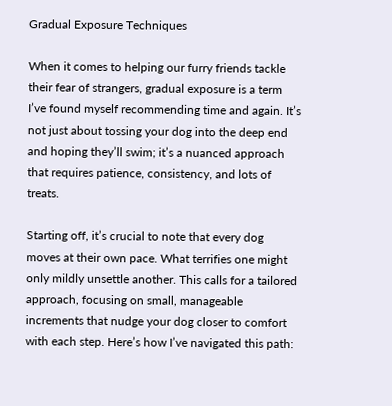Gradual Exposure Techniques

When it comes to helping our furry friends tackle their fear of strangers, gradual exposure is a term I’ve found myself recommending time and again. It’s not just about tossing your dog into the deep end and hoping they’ll swim; it’s a nuanced approach that requires patience, consistency, and lots of treats.

Starting off, it’s crucial to note that every dog moves at their own pace. What terrifies one might only mildly unsettle another. This calls for a tailored approach, focusing on small, manageable increments that nudge your dog closer to comfort with each step. Here’s how I’ve navigated this path: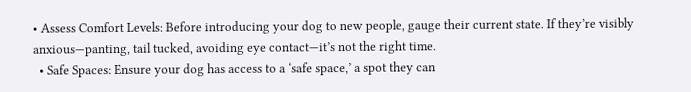• Assess Comfort Levels: Before introducing your dog to new people, gauge their current state. If they’re visibly anxious—panting, tail tucked, avoiding eye contact—it’s not the right time.
  • Safe Spaces: Ensure your dog has access to a ‘safe space,’ a spot they can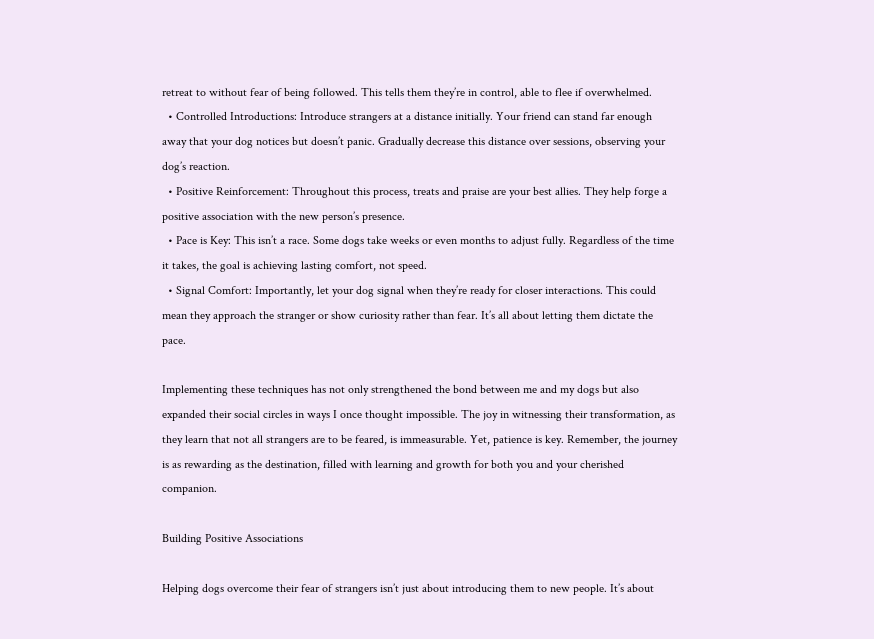retreat to without fear of being followed. This tells them they’re in control, able to flee if overwhelmed.
  • Controlled Introductions: Introduce strangers at a distance initially. Your friend can stand far enough away that your dog notices but doesn’t panic. Gradually decrease this distance over sessions, observing your dog’s reaction.
  • Positive Reinforcement: Throughout this process, treats and praise are your best allies. They help forge a positive association with the new person’s presence.
  • Pace is Key: This isn’t a race. Some dogs take weeks or even months to adjust fully. Regardless of the time it takes, the goal is achieving lasting comfort, not speed.
  • Signal Comfort: Importantly, let your dog signal when they’re ready for closer interactions. This could mean they approach the stranger or show curiosity rather than fear. It’s all about letting them dictate the pace.

Implementing these techniques has not only strengthened the bond between me and my dogs but also expanded their social circles in ways I once thought impossible. The joy in witnessing their transformation, as they learn that not all strangers are to be feared, is immeasurable. Yet, patience is key. Remember, the journey is as rewarding as the destination, filled with learning and growth for both you and your cherished companion.

Building Positive Associations

Helping dogs overcome their fear of strangers isn’t just about introducing them to new people. It’s about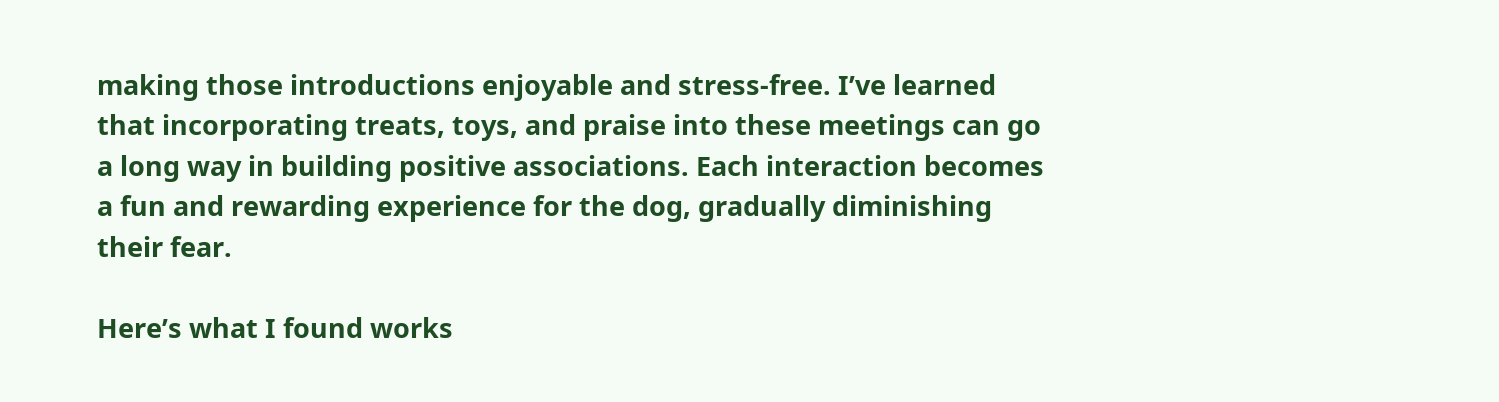making those introductions enjoyable and stress-free. I’ve learned that incorporating treats, toys, and praise into these meetings can go a long way in building positive associations. Each interaction becomes a fun and rewarding experience for the dog, gradually diminishing their fear.

Here’s what I found works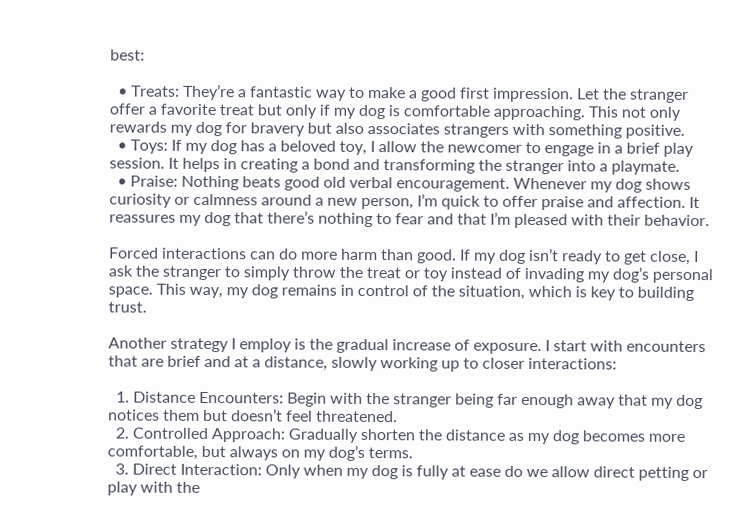best:

  • Treats: They’re a fantastic way to make a good first impression. Let the stranger offer a favorite treat but only if my dog is comfortable approaching. This not only rewards my dog for bravery but also associates strangers with something positive.
  • Toys: If my dog has a beloved toy, I allow the newcomer to engage in a brief play session. It helps in creating a bond and transforming the stranger into a playmate.
  • Praise: Nothing beats good old verbal encouragement. Whenever my dog shows curiosity or calmness around a new person, I’m quick to offer praise and affection. It reassures my dog that there’s nothing to fear and that I’m pleased with their behavior.

Forced interactions can do more harm than good. If my dog isn’t ready to get close, I ask the stranger to simply throw the treat or toy instead of invading my dog’s personal space. This way, my dog remains in control of the situation, which is key to building trust.

Another strategy I employ is the gradual increase of exposure. I start with encounters that are brief and at a distance, slowly working up to closer interactions:

  1. Distance Encounters: Begin with the stranger being far enough away that my dog notices them but doesn’t feel threatened.
  2. Controlled Approach: Gradually shorten the distance as my dog becomes more comfortable, but always on my dog’s terms.
  3. Direct Interaction: Only when my dog is fully at ease do we allow direct petting or play with the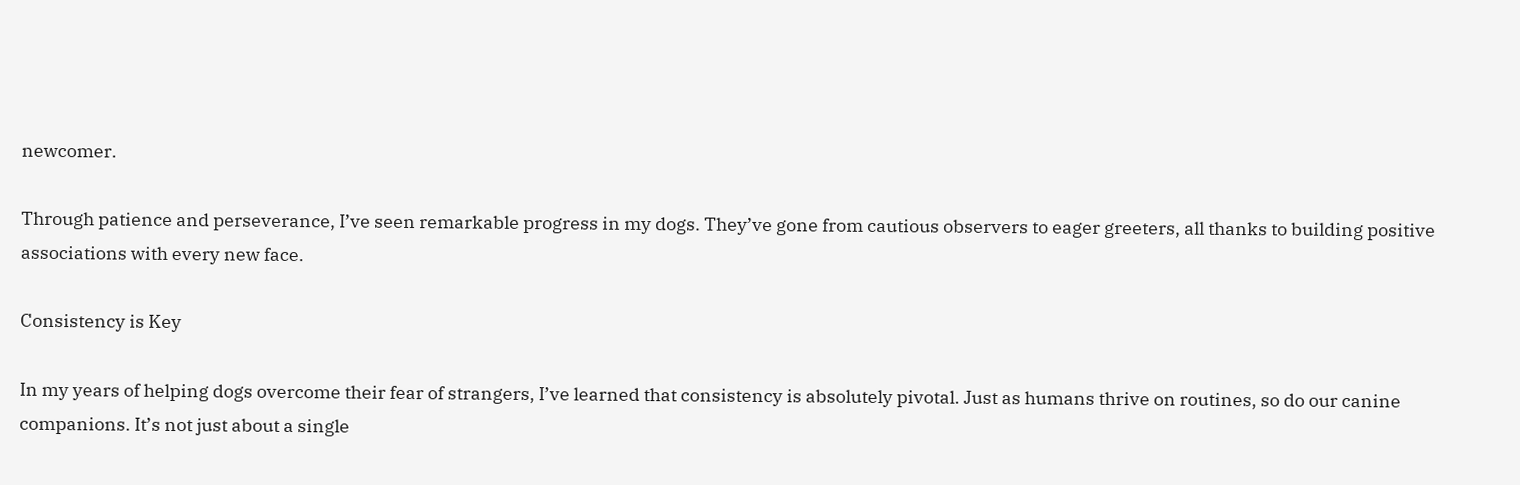newcomer.

Through patience and perseverance, I’ve seen remarkable progress in my dogs. They’ve gone from cautious observers to eager greeters, all thanks to building positive associations with every new face.

Consistency is Key

In my years of helping dogs overcome their fear of strangers, I’ve learned that consistency is absolutely pivotal. Just as humans thrive on routines, so do our canine companions. It’s not just about a single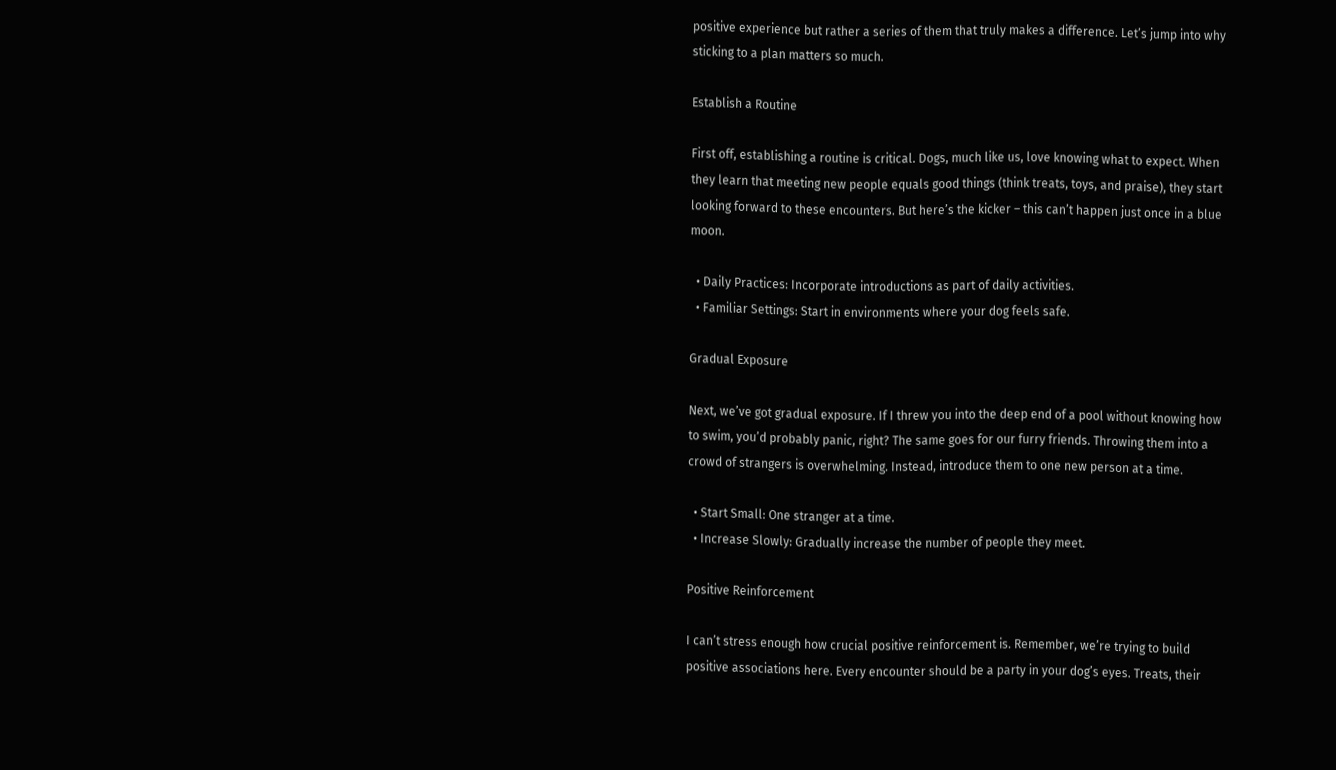positive experience but rather a series of them that truly makes a difference. Let’s jump into why sticking to a plan matters so much.

Establish a Routine

First off, establishing a routine is critical. Dogs, much like us, love knowing what to expect. When they learn that meeting new people equals good things (think treats, toys, and praise), they start looking forward to these encounters. But here’s the kicker – this can’t happen just once in a blue moon.

  • Daily Practices: Incorporate introductions as part of daily activities.
  • Familiar Settings: Start in environments where your dog feels safe.

Gradual Exposure

Next, we’ve got gradual exposure. If I threw you into the deep end of a pool without knowing how to swim, you’d probably panic, right? The same goes for our furry friends. Throwing them into a crowd of strangers is overwhelming. Instead, introduce them to one new person at a time.

  • Start Small: One stranger at a time.
  • Increase Slowly: Gradually increase the number of people they meet.

Positive Reinforcement

I can’t stress enough how crucial positive reinforcement is. Remember, we’re trying to build positive associations here. Every encounter should be a party in your dog’s eyes. Treats, their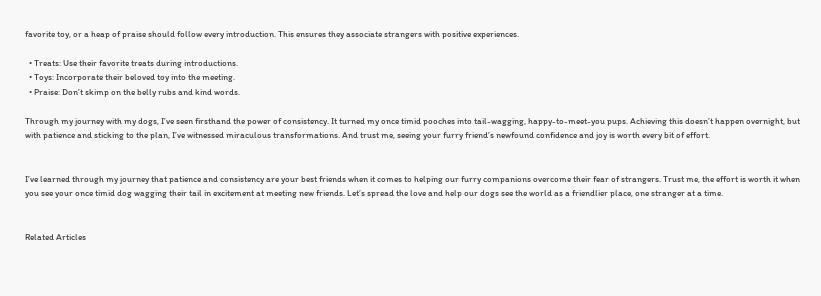favorite toy, or a heap of praise should follow every introduction. This ensures they associate strangers with positive experiences.

  • Treats: Use their favorite treats during introductions.
  • Toys: Incorporate their beloved toy into the meeting.
  • Praise: Don’t skimp on the belly rubs and kind words.

Through my journey with my dogs, I’ve seen firsthand the power of consistency. It turned my once timid pooches into tail-wagging, happy-to-meet-you pups. Achieving this doesn’t happen overnight, but with patience and sticking to the plan, I’ve witnessed miraculous transformations. And trust me, seeing your furry friend’s newfound confidence and joy is worth every bit of effort.


I’ve learned through my journey that patience and consistency are your best friends when it comes to helping our furry companions overcome their fear of strangers. Trust me, the effort is worth it when you see your once timid dog wagging their tail in excitement at meeting new friends. Let’s spread the love and help our dogs see the world as a friendlier place, one stranger at a time.


Related Articles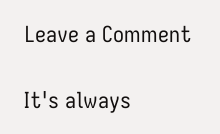Leave a Comment

It's always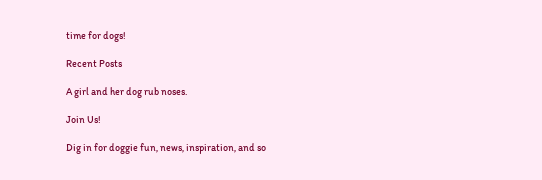time for dogs!

Recent Posts

A girl and her dog rub noses.

Join Us!

Dig in for doggie fun, news, inspiration, and so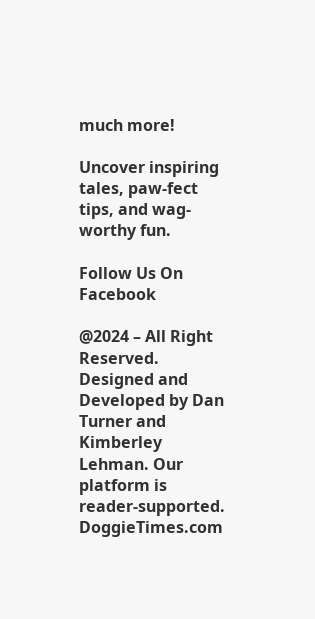much more!

Uncover inspiring tales, paw-fect tips, and wag-worthy fun.

Follow Us On Facebook

@2024 – All Right Reserved. Designed and Developed by Dan Turner and Kimberley Lehman. Our platform is reader-supported.
DoggieTimes.com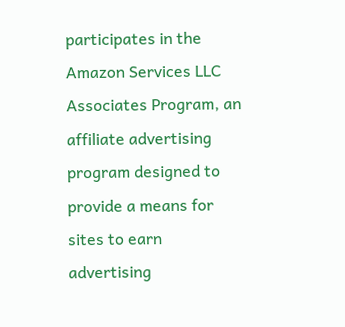participates in the Amazon Services LLC Associates Program, an affiliate advertising program designed to provide a means for sites to earn advertising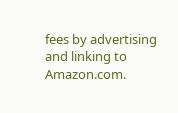fees by advertising and linking to Amazon.com.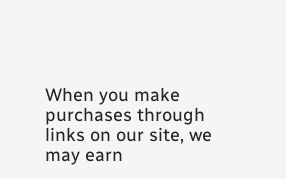When you make purchases through links on our site, we may earn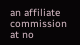an affiliate commission at no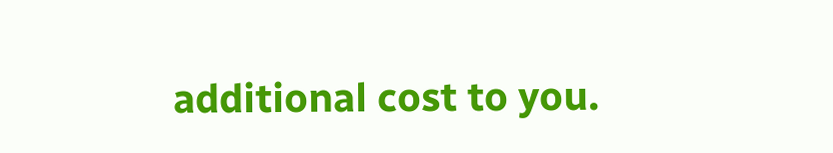additional cost to you.